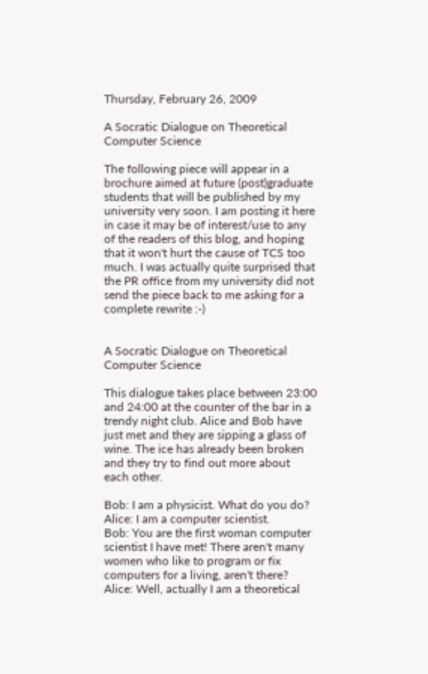Thursday, February 26, 2009

A Socratic Dialogue on Theoretical Computer Science

The following piece will appear in a brochure aimed at future (post)graduate students that will be published by my university very soon. I am posting it here in case it may be of interest/use to any of the readers of this blog, and hoping that it won't hurt the cause of TCS too much. I was actually quite surprised that the PR office from my university did not send the piece back to me asking for a complete rewrite :-)


A Socratic Dialogue on Theoretical Computer Science

This dialogue takes place between 23:00 and 24:00 at the counter of the bar in a trendy night club. Alice and Bob have just met and they are sipping a glass of wine. The ice has already been broken and they try to find out more about each other.

Bob: I am a physicist. What do you do?
Alice: I am a computer scientist.
Bob: You are the first woman computer scientist I have met! There aren't many women who like to program or fix computers for a living, aren't there?
Alice: Well, actually I am a theoretical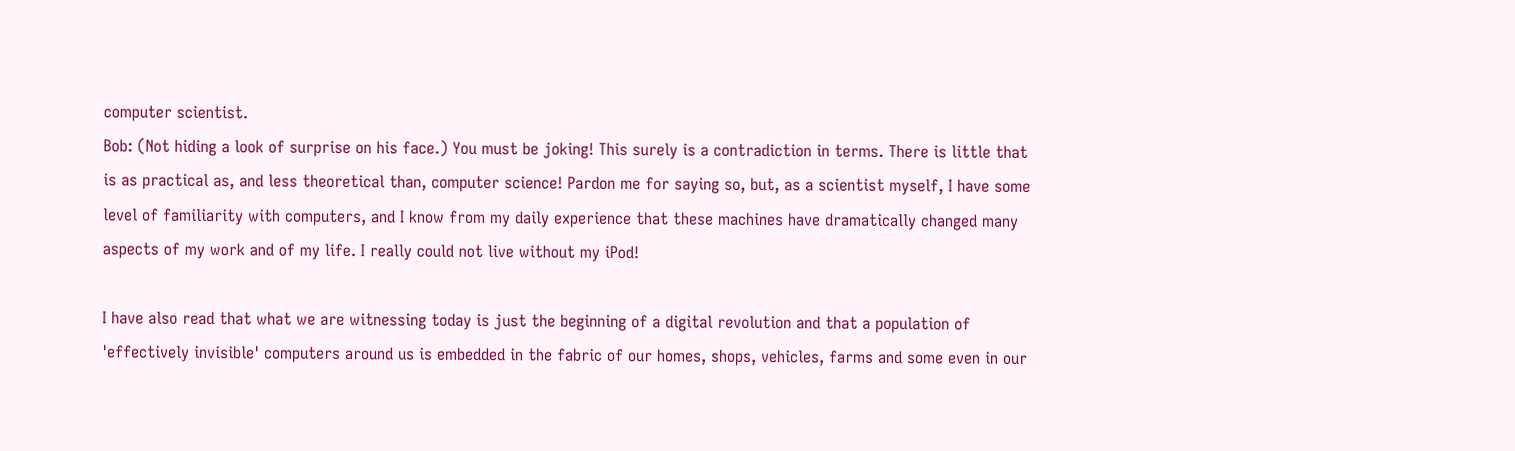computer scientist.
Bob: (Not hiding a look of surprise on his face.) You must be joking! This surely is a contradiction in terms. There is little that is as practical as, and less theoretical than, computer science! Pardon me for saying so, but, as a scientist myself, I have some level of familiarity with computers, and I know from my daily experience that these machines have dramatically changed many aspects of my work and of my life. I really could not live without my iPod!

I have also read that what we are witnessing today is just the beginning of a digital revolution and that a population of 'effectively invisible' computers around us is embedded in the fabric of our homes, shops, vehicles, farms and some even in our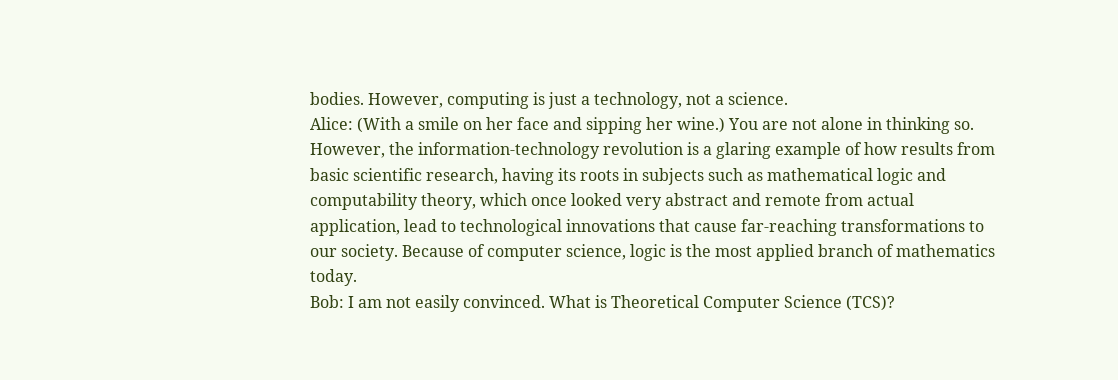bodies. However, computing is just a technology, not a science.
Alice: (With a smile on her face and sipping her wine.) You are not alone in thinking so. However, the information-technology revolution is a glaring example of how results from basic scientific research, having its roots in subjects such as mathematical logic and computability theory, which once looked very abstract and remote from actual application, lead to technological innovations that cause far-reaching transformations to our society. Because of computer science, logic is the most applied branch of mathematics today.
Bob: I am not easily convinced. What is Theoretical Computer Science (TCS)?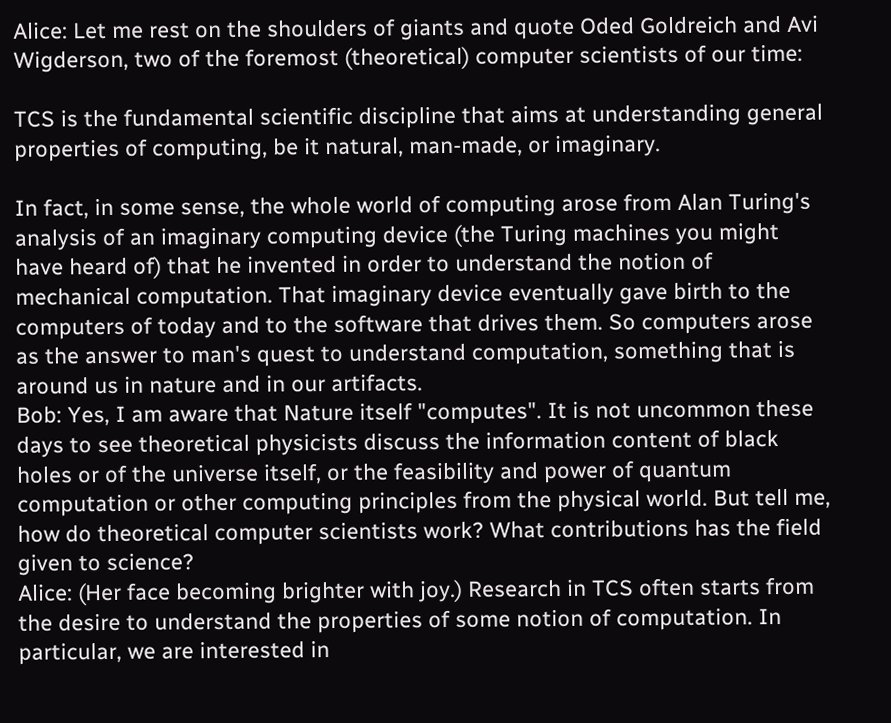Alice: Let me rest on the shoulders of giants and quote Oded Goldreich and Avi Wigderson, two of the foremost (theoretical) computer scientists of our time:

TCS is the fundamental scientific discipline that aims at understanding general properties of computing, be it natural, man-made, or imaginary.

In fact, in some sense, the whole world of computing arose from Alan Turing's analysis of an imaginary computing device (the Turing machines you might have heard of) that he invented in order to understand the notion of mechanical computation. That imaginary device eventually gave birth to the computers of today and to the software that drives them. So computers arose as the answer to man's quest to understand computation, something that is around us in nature and in our artifacts.
Bob: Yes, I am aware that Nature itself "computes". It is not uncommon these days to see theoretical physicists discuss the information content of black holes or of the universe itself, or the feasibility and power of quantum computation or other computing principles from the physical world. But tell me, how do theoretical computer scientists work? What contributions has the field given to science?
Alice: (Her face becoming brighter with joy.) Research in TCS often starts from the desire to understand the properties of some notion of computation. In particular, we are interested in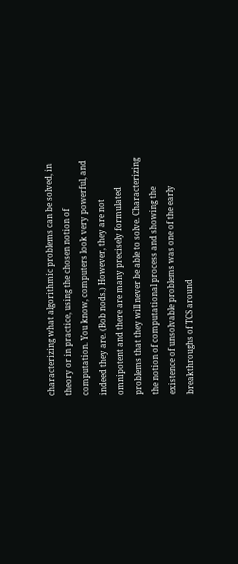characterizing what algorithmic problems can be solved, in theory or in practice, using the chosen notion of computation. You know, computers look very powerful, and indeed they are. (Bob nods.) However, they are not omnipotent and there are many precisely formulated problems that they will never be able to solve. Characterizing the notion of computational process and showing the existence of unsolvable problems was one of the early breakthroughs of TCS around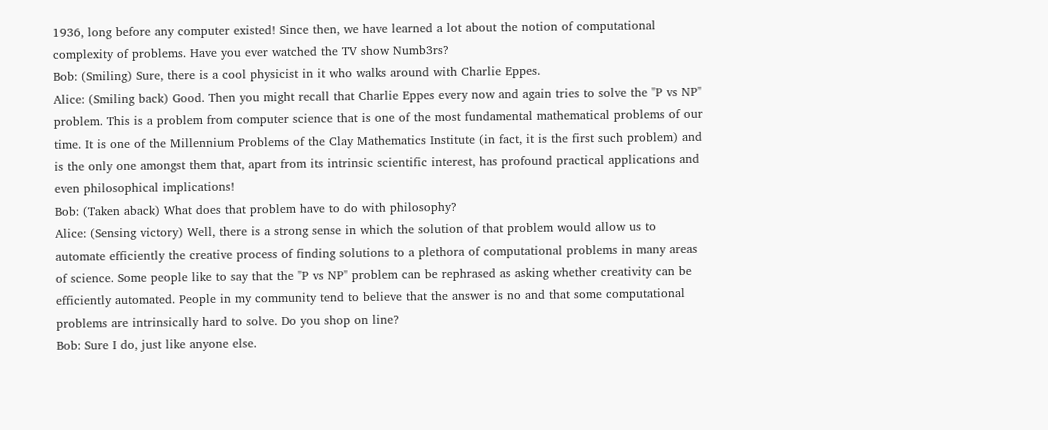1936, long before any computer existed! Since then, we have learned a lot about the notion of computational complexity of problems. Have you ever watched the TV show Numb3rs?
Bob: (Smiling) Sure, there is a cool physicist in it who walks around with Charlie Eppes.
Alice: (Smiling back) Good. Then you might recall that Charlie Eppes every now and again tries to solve the "P vs NP" problem. This is a problem from computer science that is one of the most fundamental mathematical problems of our time. It is one of the Millennium Problems of the Clay Mathematics Institute (in fact, it is the first such problem) and is the only one amongst them that, apart from its intrinsic scientific interest, has profound practical applications and even philosophical implications!
Bob: (Taken aback) What does that problem have to do with philosophy?
Alice: (Sensing victory) Well, there is a strong sense in which the solution of that problem would allow us to automate efficiently the creative process of finding solutions to a plethora of computational problems in many areas of science. Some people like to say that the "P vs NP" problem can be rephrased as asking whether creativity can be efficiently automated. People in my community tend to believe that the answer is no and that some computational problems are intrinsically hard to solve. Do you shop on line?
Bob: Sure I do, just like anyone else.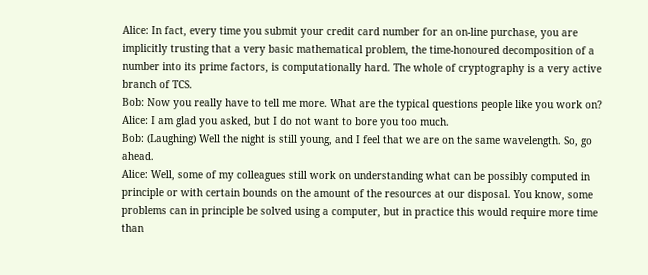Alice: In fact, every time you submit your credit card number for an on-line purchase, you are implicitly trusting that a very basic mathematical problem, the time-honoured decomposition of a number into its prime factors, is computationally hard. The whole of cryptography is a very active branch of TCS.
Bob: Now you really have to tell me more. What are the typical questions people like you work on?
Alice: I am glad you asked, but I do not want to bore you too much.
Bob: (Laughing) Well the night is still young, and I feel that we are on the same wavelength. So, go ahead.
Alice: Well, some of my colleagues still work on understanding what can be possibly computed in principle or with certain bounds on the amount of the resources at our disposal. You know, some problems can in principle be solved using a computer, but in practice this would require more time than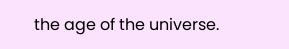the age of the universe.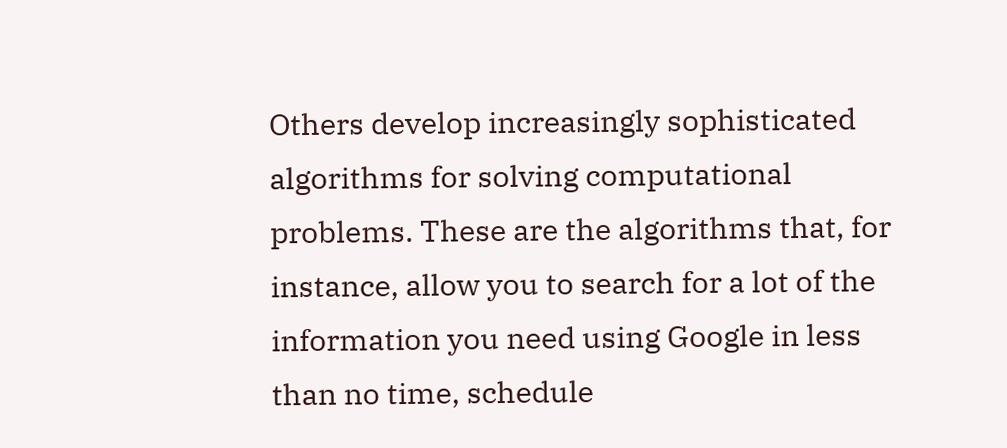Others develop increasingly sophisticated algorithms for solving computational problems. These are the algorithms that, for instance, allow you to search for a lot of the information you need using Google in less than no time, schedule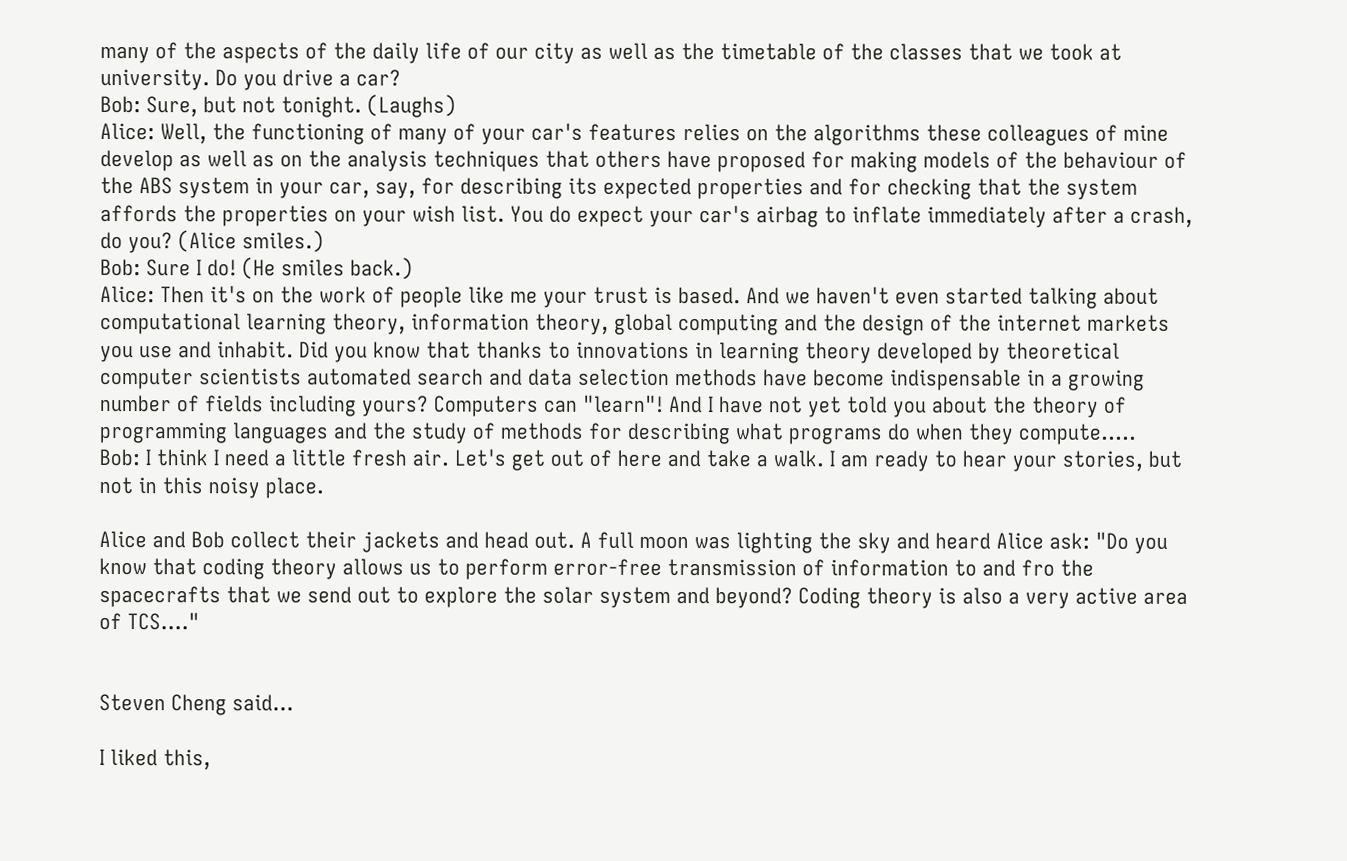many of the aspects of the daily life of our city as well as the timetable of the classes that we took at university. Do you drive a car?
Bob: Sure, but not tonight. (Laughs)
Alice: Well, the functioning of many of your car's features relies on the algorithms these colleagues of mine develop as well as on the analysis techniques that others have proposed for making models of the behaviour of the ABS system in your car, say, for describing its expected properties and for checking that the system affords the properties on your wish list. You do expect your car's airbag to inflate immediately after a crash, do you? (Alice smiles.)
Bob: Sure I do! (He smiles back.)
Alice: Then it's on the work of people like me your trust is based. And we haven't even started talking about computational learning theory, information theory, global computing and the design of the internet markets you use and inhabit. Did you know that thanks to innovations in learning theory developed by theoretical computer scientists automated search and data selection methods have become indispensable in a growing number of fields including yours? Computers can "learn"! And I have not yet told you about the theory of programming languages and the study of methods for describing what programs do when they compute.....
Bob: I think I need a little fresh air. Let's get out of here and take a walk. I am ready to hear your stories, but not in this noisy place.

Alice and Bob collect their jackets and head out. A full moon was lighting the sky and heard Alice ask: "Do you know that coding theory allows us to perform error-free transmission of information to and fro the spacecrafts that we send out to explore the solar system and beyond? Coding theory is also a very active area of TCS...."


Steven Cheng said...

I liked this,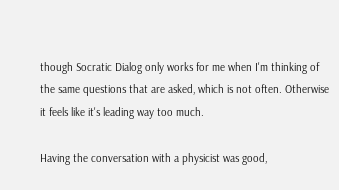though Socratic Dialog only works for me when I'm thinking of the same questions that are asked, which is not often. Otherwise it feels like it's leading way too much.

Having the conversation with a physicist was good,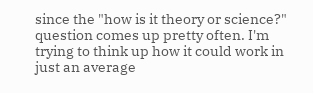since the "how is it theory or science?" question comes up pretty often. I'm trying to think up how it could work in just an average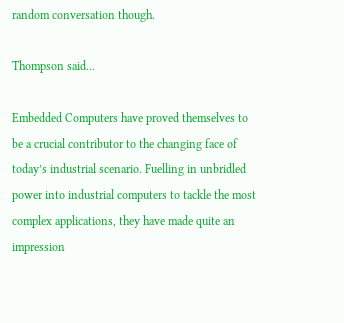random conversation though.

Thompson said...

Embedded Computers have proved themselves to be a crucial contributor to the changing face of today’s industrial scenario. Fuelling in unbridled power into industrial computers to tackle the most complex applications, they have made quite an impression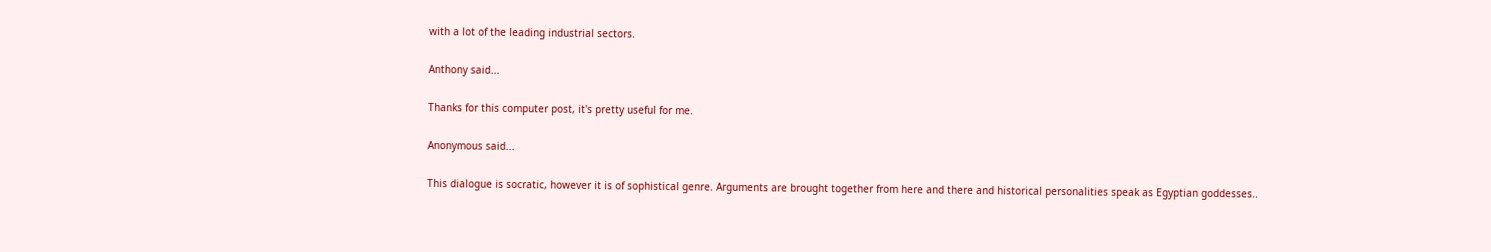with a lot of the leading industrial sectors.

Anthony said...

Thanks for this computer post, it's pretty useful for me.

Anonymous said...

This dialogue is socratic, however it is of sophistical genre. Arguments are brought together from here and there and historical personalities speak as Egyptian goddesses..